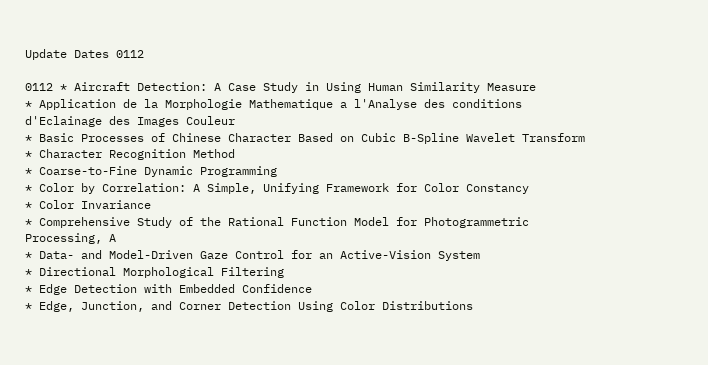Update Dates 0112

0112 * Aircraft Detection: A Case Study in Using Human Similarity Measure
* Application de la Morphologie Mathematique a l'Analyse des conditions d'Eclainage des Images Couleur
* Basic Processes of Chinese Character Based on Cubic B-Spline Wavelet Transform
* Character Recognition Method
* Coarse-to-Fine Dynamic Programming
* Color by Correlation: A Simple, Unifying Framework for Color Constancy
* Color Invariance
* Comprehensive Study of the Rational Function Model for Photogrammetric Processing, A
* Data- and Model-Driven Gaze Control for an Active-Vision System
* Directional Morphological Filtering
* Edge Detection with Embedded Confidence
* Edge, Junction, and Corner Detection Using Color Distributions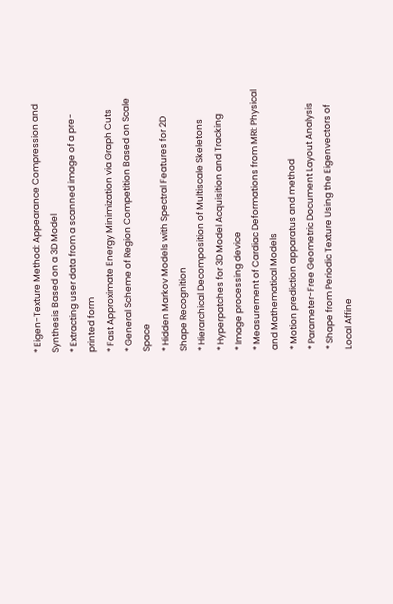* Eigen-Texture Method: Appearance Compression and Synthesis Based on a 3D Model
* Extracting user data from a scanned image of a pre-printed form
* Fast Approximate Energy Minimization via Graph Cuts
* General Scheme of Region Competition Based on Scale Space
* Hidden Markov Models with Spectral Features for 2D Shape Recognition
* Hierarchical Decomposition of Multiscale Skeletons
* Hyperpatches for 3D Model Acquisition and Tracking
* Image processing device
* Measurement of Cardiac Deformations from MRI: Physical and Mathematical Models
* Motion prediction apparatus and method
* Parameter-Free Geometric Document Layout Analysis
* Shape from Periodic Texture Using the Eigenvectors of Local Affine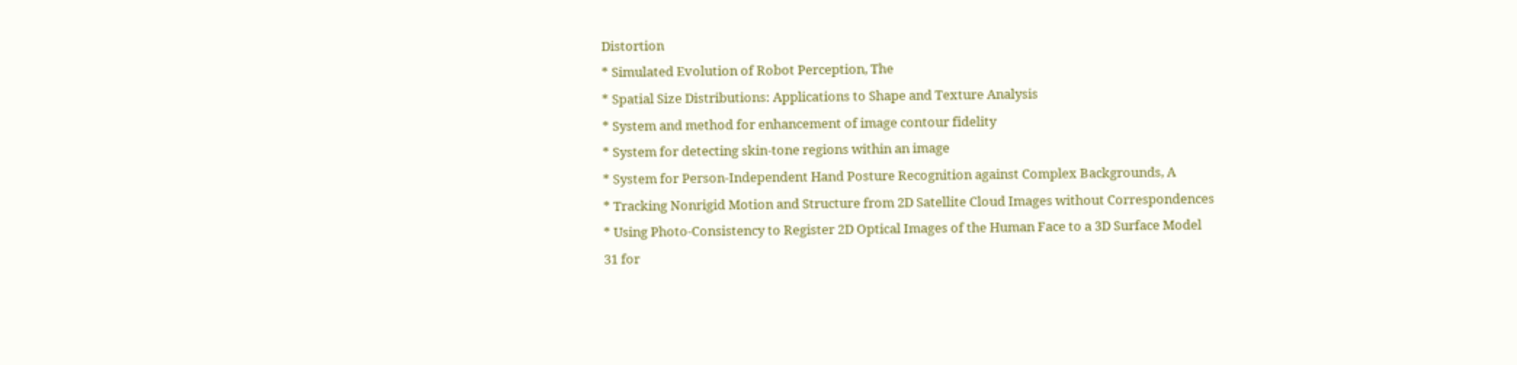Distortion
* Simulated Evolution of Robot Perception, The
* Spatial Size Distributions: Applications to Shape and Texture Analysis
* System and method for enhancement of image contour fidelity
* System for detecting skin-tone regions within an image
* System for Person-Independent Hand Posture Recognition against Complex Backgrounds, A
* Tracking Nonrigid Motion and Structure from 2D Satellite Cloud Images without Correspondences
* Using Photo-Consistency to Register 2D Optical Images of the Human Face to a 3D Surface Model
31 for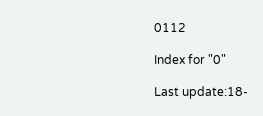0112

Index for "0"

Last update:18-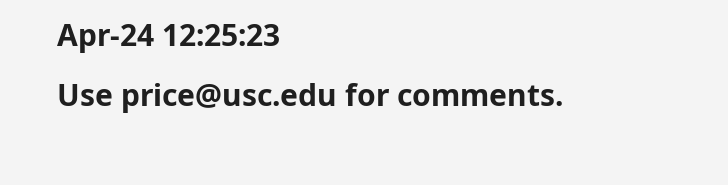Apr-24 12:25:23
Use price@usc.edu for comments.